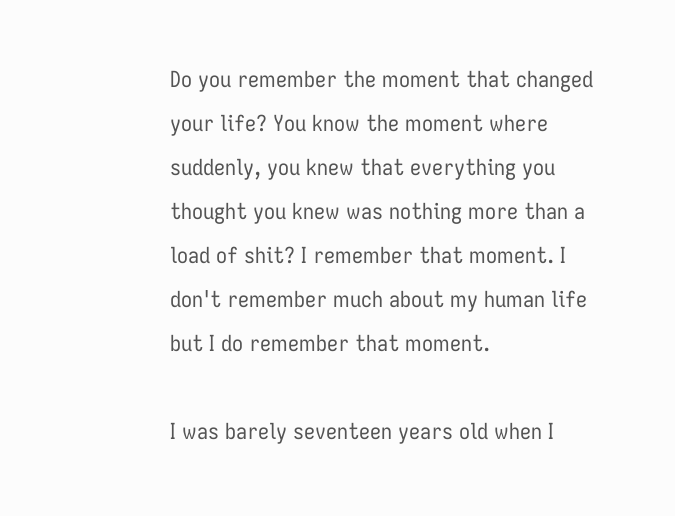Do you remember the moment that changed your life? You know the moment where suddenly, you knew that everything you thought you knew was nothing more than a load of shit? I remember that moment. I don't remember much about my human life but I do remember that moment.

I was barely seventeen years old when I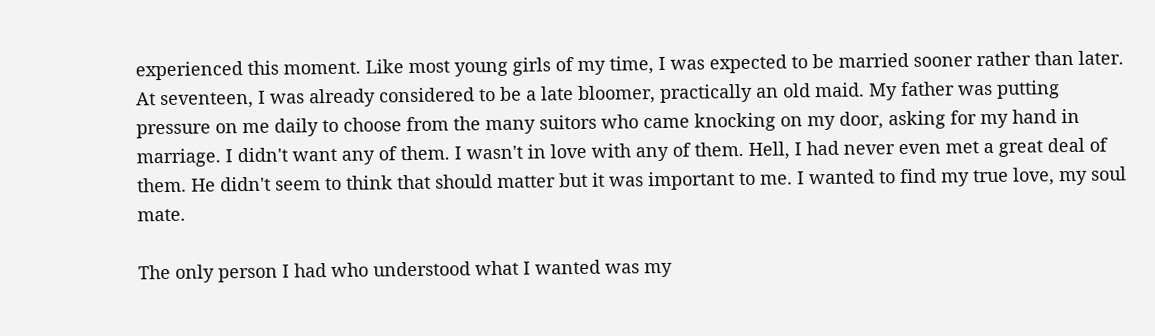experienced this moment. Like most young girls of my time, I was expected to be married sooner rather than later. At seventeen, I was already considered to be a late bloomer, practically an old maid. My father was putting pressure on me daily to choose from the many suitors who came knocking on my door, asking for my hand in marriage. I didn't want any of them. I wasn't in love with any of them. Hell, I had never even met a great deal of them. He didn't seem to think that should matter but it was important to me. I wanted to find my true love, my soul mate.

The only person I had who understood what I wanted was my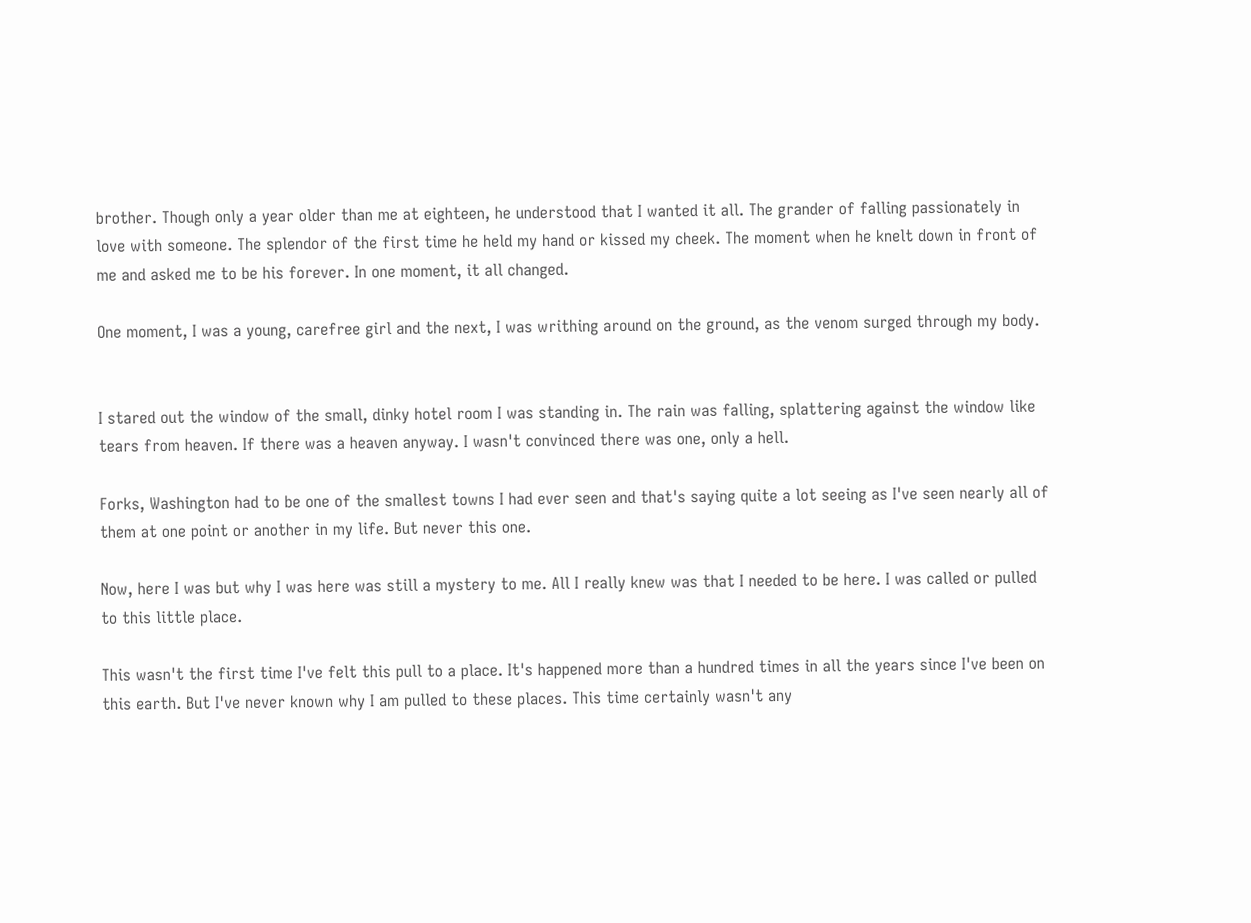brother. Though only a year older than me at eighteen, he understood that I wanted it all. The grander of falling passionately in love with someone. The splendor of the first time he held my hand or kissed my cheek. The moment when he knelt down in front of me and asked me to be his forever. In one moment, it all changed.

One moment, I was a young, carefree girl and the next, I was writhing around on the ground, as the venom surged through my body.


I stared out the window of the small, dinky hotel room I was standing in. The rain was falling, splattering against the window like tears from heaven. If there was a heaven anyway. I wasn't convinced there was one, only a hell.

Forks, Washington had to be one of the smallest towns I had ever seen and that's saying quite a lot seeing as I've seen nearly all of them at one point or another in my life. But never this one.

Now, here I was but why I was here was still a mystery to me. All I really knew was that I needed to be here. I was called or pulled to this little place.

This wasn't the first time I've felt this pull to a place. It's happened more than a hundred times in all the years since I've been on this earth. But I've never known why I am pulled to these places. This time certainly wasn't any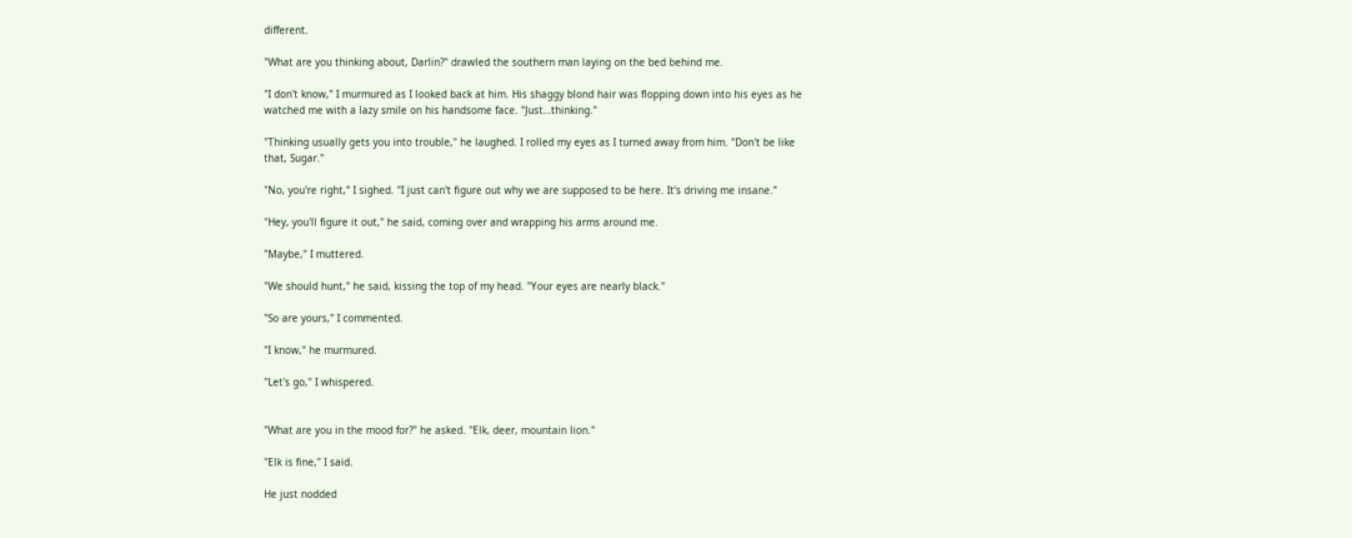different.

"What are you thinking about, Darlin?" drawled the southern man laying on the bed behind me.

"I don't know," I murmured as I looked back at him. His shaggy blond hair was flopping down into his eyes as he watched me with a lazy smile on his handsome face. "Just…thinking."

"Thinking usually gets you into trouble," he laughed. I rolled my eyes as I turned away from him. "Don't be like that, Sugar."

"No, you're right," I sighed. "I just can't figure out why we are supposed to be here. It's driving me insane."

"Hey, you'll figure it out," he said, coming over and wrapping his arms around me.

"Maybe," I muttered.

"We should hunt," he said, kissing the top of my head. "Your eyes are nearly black."

"So are yours," I commented.

"I know," he murmured.

"Let's go," I whispered.


"What are you in the mood for?" he asked. "Elk, deer, mountain lion."

"Elk is fine," I said.

He just nodded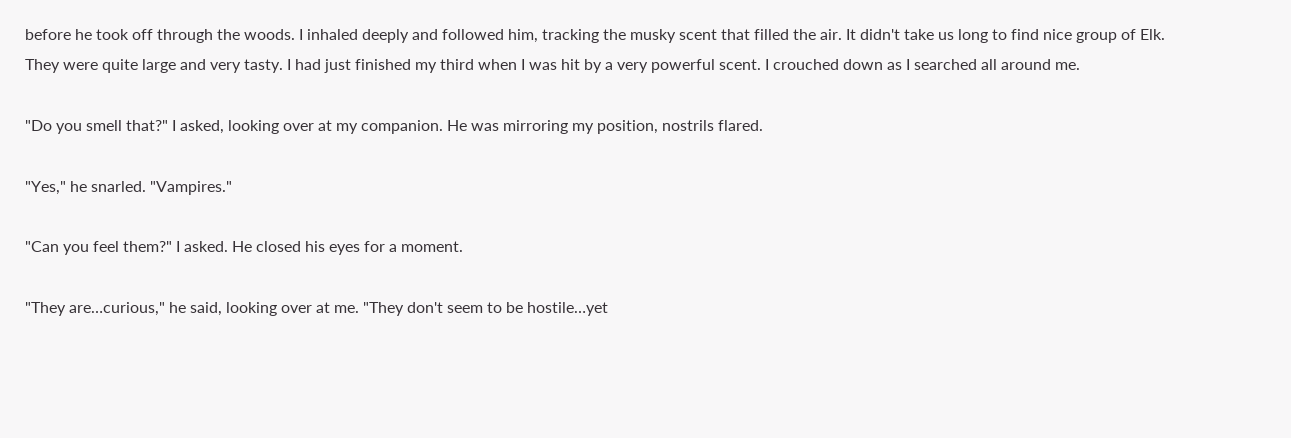before he took off through the woods. I inhaled deeply and followed him, tracking the musky scent that filled the air. It didn't take us long to find nice group of Elk. They were quite large and very tasty. I had just finished my third when I was hit by a very powerful scent. I crouched down as I searched all around me.

"Do you smell that?" I asked, looking over at my companion. He was mirroring my position, nostrils flared.

"Yes," he snarled. "Vampires."

"Can you feel them?" I asked. He closed his eyes for a moment.

"They are…curious," he said, looking over at me. "They don't seem to be hostile…yet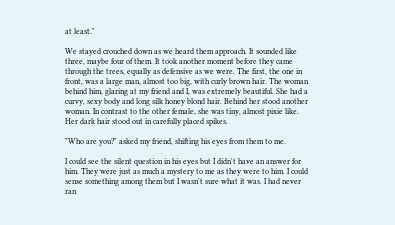at least."

We stayed crouched down as we heard them approach. It sounded like three, maybe four of them. It took another moment before they came through the trees, equally as defensive as we were. The first, the one in front, was a large man, almost too big, with curly brown hair. The woman behind him, glaring at my friend and I, was extremely beautiful. She had a curvy, sexy body and long silk honey blond hair. Behind her stood another woman. In contrast to the other female, she was tiny, almost pixie like. Her dark hair stood out in carefully placed spikes.

"Who are you?" asked my friend, shifting his eyes from them to me.

I could see the silent question in his eyes but I didn't have an answer for him. They were just as much a mystery to me as they were to him. I could sense something among them but I wasn't sure what it was. I had never ran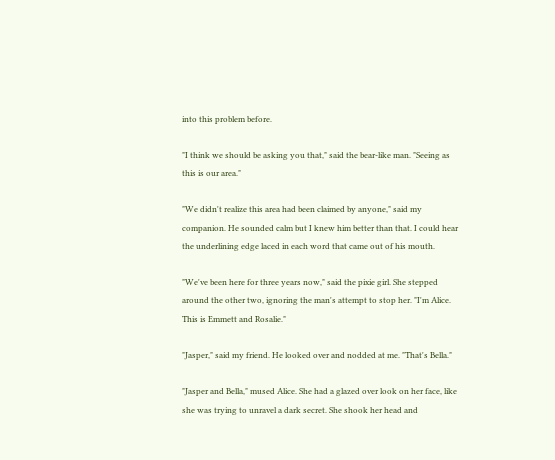into this problem before.

"I think we should be asking you that," said the bear-like man. "Seeing as this is our area."

"We didn't realize this area had been claimed by anyone," said my companion. He sounded calm but I knew him better than that. I could hear the underlining edge laced in each word that came out of his mouth.

"We've been here for three years now," said the pixie girl. She stepped around the other two, ignoring the man's attempt to stop her. "I'm Alice. This is Emmett and Rosalie."

"Jasper," said my friend. He looked over and nodded at me. "That's Bella."

"Jasper and Bella," mused Alice. She had a glazed over look on her face, like she was trying to unravel a dark secret. She shook her head and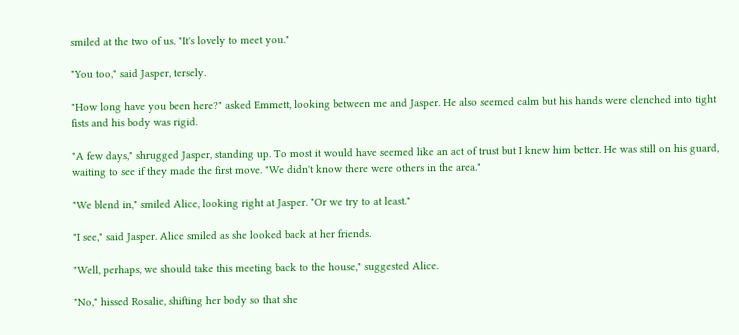smiled at the two of us. "It's lovely to meet you."

"You too," said Jasper, tersely.

"How long have you been here?" asked Emmett, looking between me and Jasper. He also seemed calm but his hands were clenched into tight fists and his body was rigid.

"A few days," shrugged Jasper, standing up. To most it would have seemed like an act of trust but I knew him better. He was still on his guard, waiting to see if they made the first move. "We didn't know there were others in the area."

"We blend in," smiled Alice, looking right at Jasper. "Or we try to at least."

"I see," said Jasper. Alice smiled as she looked back at her friends.

"Well, perhaps, we should take this meeting back to the house," suggested Alice.

"No," hissed Rosalie, shifting her body so that she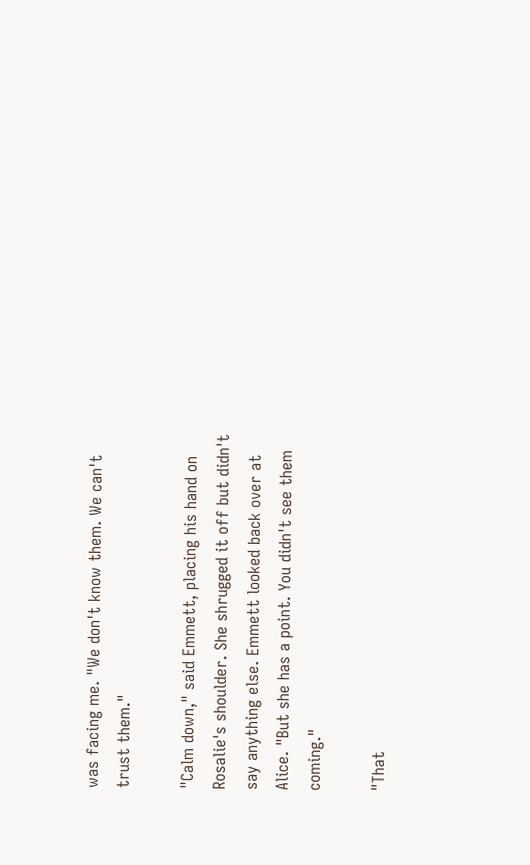was facing me. "We don't know them. We can't trust them."

"Calm down," said Emmett, placing his hand on Rosalie's shoulder. She shrugged it off but didn't say anything else. Emmett looked back over at Alice. "But she has a point. You didn't see them coming."

"That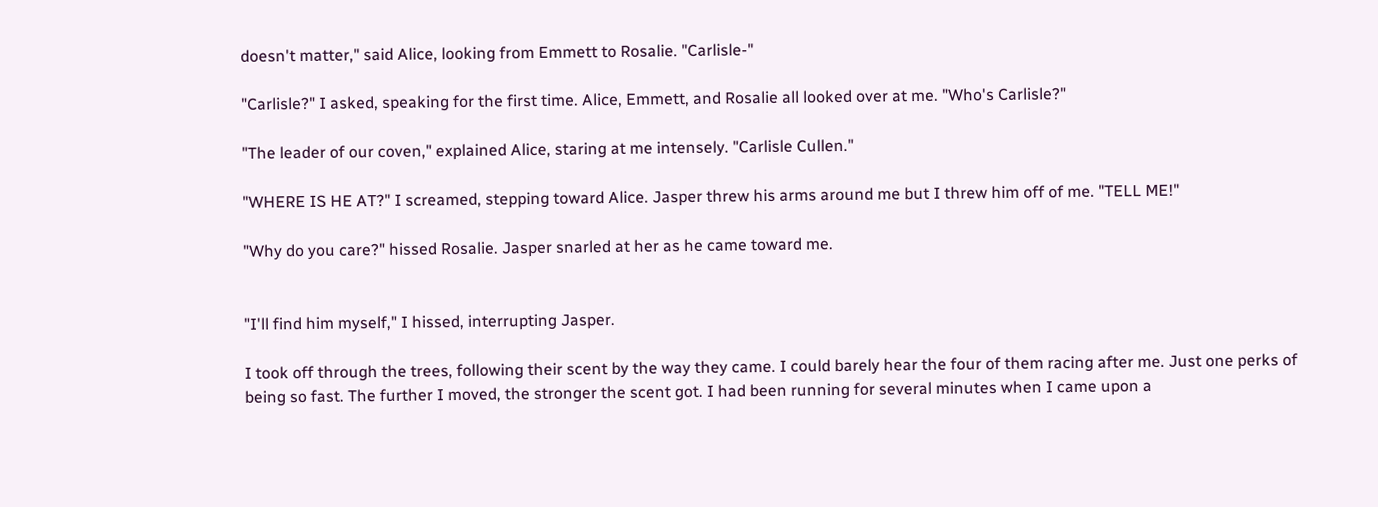doesn't matter," said Alice, looking from Emmett to Rosalie. "Carlisle-"

"Carlisle?" I asked, speaking for the first time. Alice, Emmett, and Rosalie all looked over at me. "Who's Carlisle?"

"The leader of our coven," explained Alice, staring at me intensely. "Carlisle Cullen."

"WHERE IS HE AT?" I screamed, stepping toward Alice. Jasper threw his arms around me but I threw him off of me. "TELL ME!"

"Why do you care?" hissed Rosalie. Jasper snarled at her as he came toward me.


"I'll find him myself," I hissed, interrupting Jasper.

I took off through the trees, following their scent by the way they came. I could barely hear the four of them racing after me. Just one perks of being so fast. The further I moved, the stronger the scent got. I had been running for several minutes when I came upon a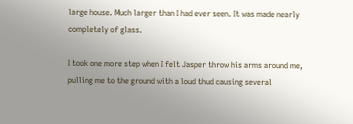large house. Much larger than I had ever seen. It was made nearly completely of glass.

I took one more step when I felt Jasper throw his arms around me, pulling me to the ground with a loud thud causing several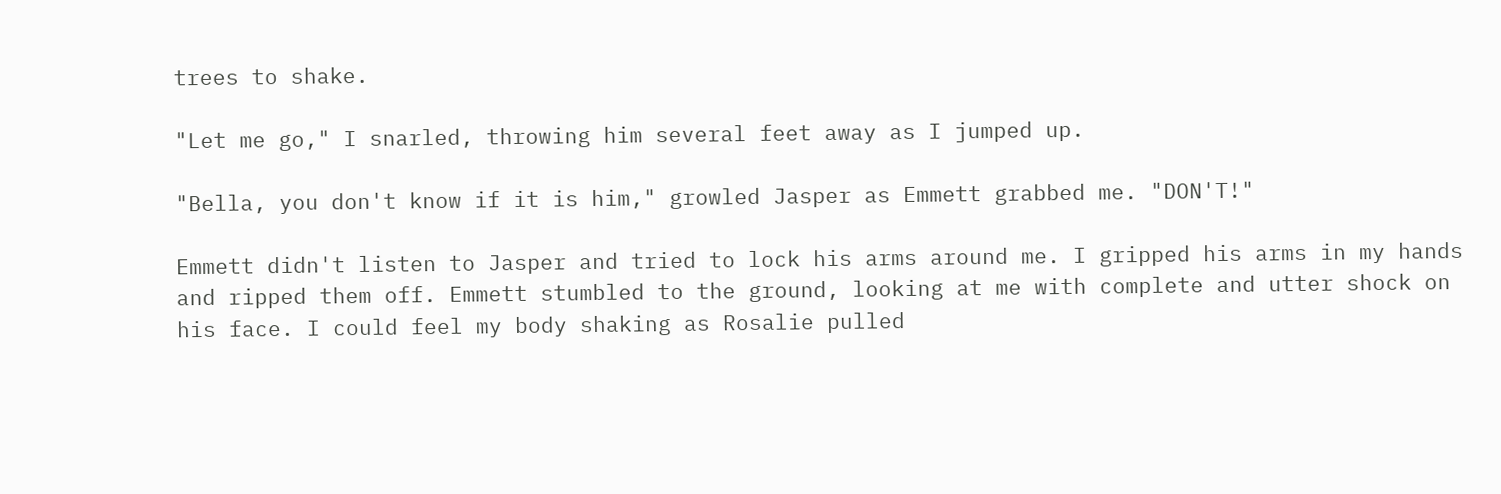trees to shake.

"Let me go," I snarled, throwing him several feet away as I jumped up.

"Bella, you don't know if it is him," growled Jasper as Emmett grabbed me. "DON'T!"

Emmett didn't listen to Jasper and tried to lock his arms around me. I gripped his arms in my hands and ripped them off. Emmett stumbled to the ground, looking at me with complete and utter shock on his face. I could feel my body shaking as Rosalie pulled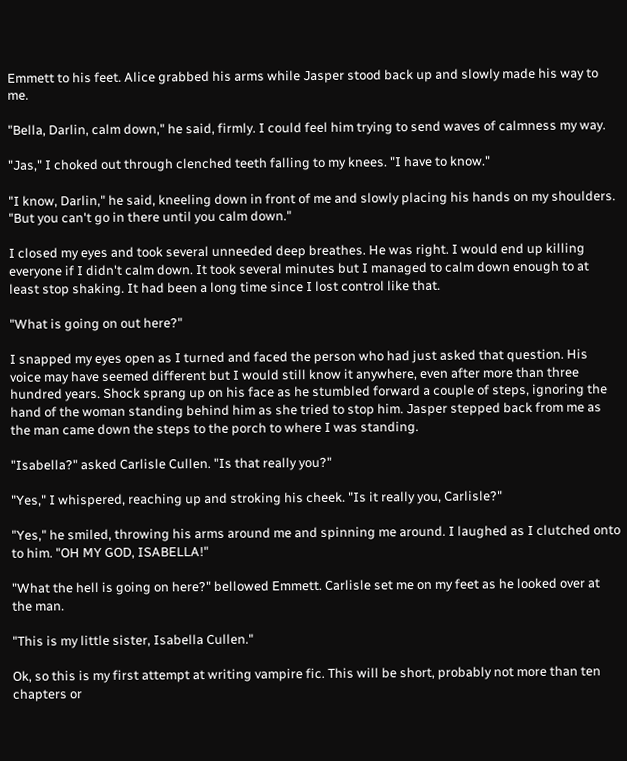Emmett to his feet. Alice grabbed his arms while Jasper stood back up and slowly made his way to me.

"Bella, Darlin, calm down," he said, firmly. I could feel him trying to send waves of calmness my way.

"Jas," I choked out through clenched teeth falling to my knees. "I have to know."

"I know, Darlin," he said, kneeling down in front of me and slowly placing his hands on my shoulders. "But you can't go in there until you calm down."

I closed my eyes and took several unneeded deep breathes. He was right. I would end up killing everyone if I didn't calm down. It took several minutes but I managed to calm down enough to at least stop shaking. It had been a long time since I lost control like that.

"What is going on out here?"

I snapped my eyes open as I turned and faced the person who had just asked that question. His voice may have seemed different but I would still know it anywhere, even after more than three hundred years. Shock sprang up on his face as he stumbled forward a couple of steps, ignoring the hand of the woman standing behind him as she tried to stop him. Jasper stepped back from me as the man came down the steps to the porch to where I was standing.

"Isabella?" asked Carlisle Cullen. "Is that really you?"

"Yes," I whispered, reaching up and stroking his cheek. "Is it really you, Carlisle?"

"Yes," he smiled, throwing his arms around me and spinning me around. I laughed as I clutched onto to him. "OH MY GOD, ISABELLA!"

"What the hell is going on here?" bellowed Emmett. Carlisle set me on my feet as he looked over at the man.

"This is my little sister, Isabella Cullen."

Ok, so this is my first attempt at writing vampire fic. This will be short, probably not more than ten chapters or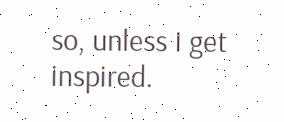so, unless I get inspired.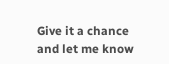Give it a chance and let me know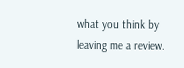what you think by leaving me a review.